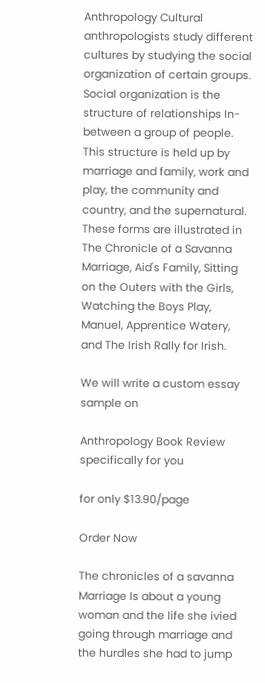Anthropology Cultural anthropologists study different cultures by studying the social organization of certain groups. Social organization is the structure of relationships In-between a group of people. This structure is held up by marriage and family, work and play, the community and country, and the supernatural. These forms are illustrated in The Chronicle of a Savanna Marriage, Aid's Family, Sitting on the Outers with the Girls, Watching the Boys Play, Manuel, Apprentice Watery, and The Irish Rally for Irish.

We will write a custom essay sample on

Anthropology Book Review specifically for you

for only $13.90/page

Order Now

The chronicles of a savanna Marriage Is about a young woman and the life she ivied going through marriage and the hurdles she had to jump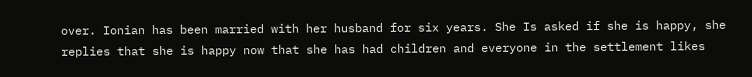over. Ionian has been married with her husband for six years. She Is asked if she is happy, she replies that she is happy now that she has had children and everyone in the settlement likes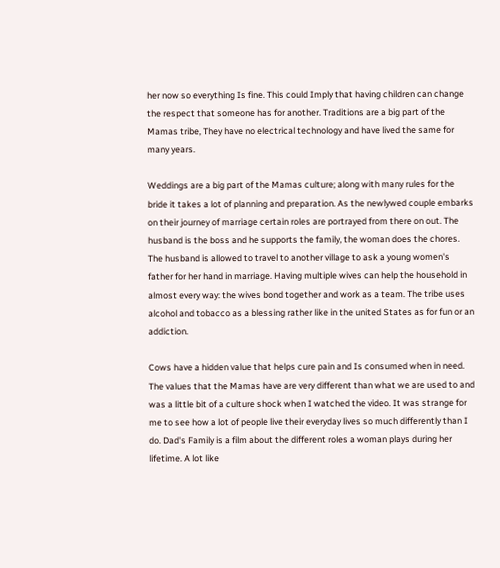her now so everything Is fine. This could Imply that having children can change the respect that someone has for another. Traditions are a big part of the Mamas tribe, They have no electrical technology and have lived the same for many years.

Weddings are a big part of the Mamas culture; along with many rules for the bride it takes a lot of planning and preparation. As the newlywed couple embarks on their journey of marriage certain roles are portrayed from there on out. The husband is the boss and he supports the family, the woman does the chores. The husband is allowed to travel to another village to ask a young women's father for her hand in marriage. Having multiple wives can help the household in almost every way: the wives bond together and work as a team. The tribe uses alcohol and tobacco as a blessing rather like in the united States as for fun or an addiction.

Cows have a hidden value that helps cure pain and Is consumed when in need. The values that the Mamas have are very different than what we are used to and was a little bit of a culture shock when I watched the video. It was strange for me to see how a lot of people live their everyday lives so much differently than I do. Dad's Family is a film about the different roles a woman plays during her lifetime. A lot like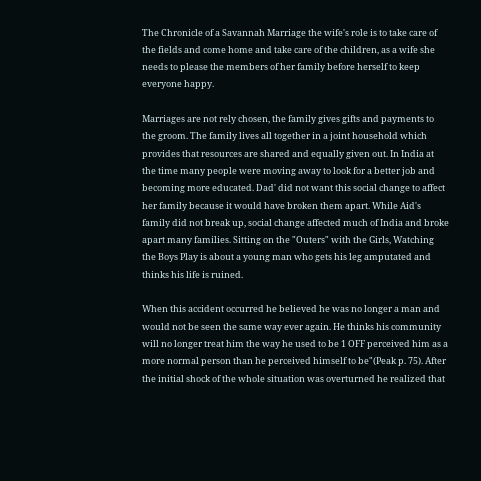The Chronicle of a Savannah Marriage the wife's role is to take care of the fields and come home and take care of the children, as a wife she needs to please the members of her family before herself to keep everyone happy.

Marriages are not rely chosen, the family gives gifts and payments to the groom. The family lives all together in a joint household which provides that resources are shared and equally given out. In India at the time many people were moving away to look for a better job and becoming more educated. Dad' did not want this social change to affect her family because it would have broken them apart. While Aid's family did not break up, social change affected much of India and broke apart many families. Sitting on the "Outers" with the Girls, Watching the Boys Play is about a young man who gets his leg amputated and thinks his life is ruined.

When this accident occurred he believed he was no longer a man and would not be seen the same way ever again. He thinks his community will no longer treat him the way he used to be 1 OFF perceived him as a more normal person than he perceived himself to be"(Peak p. 75). After the initial shock of the whole situation was overturned he realized that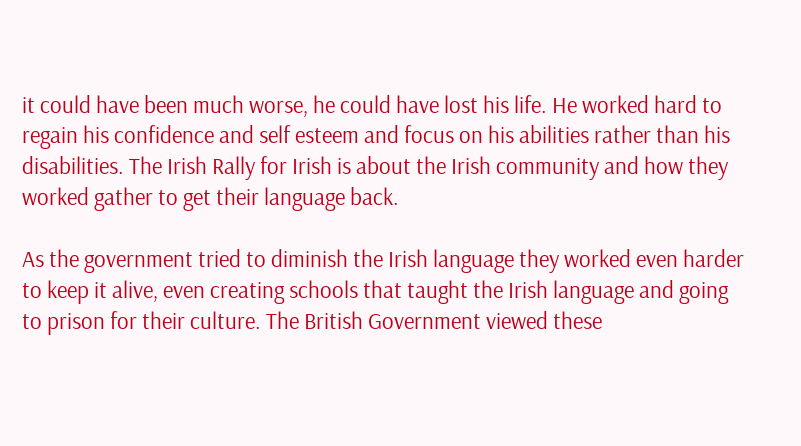it could have been much worse, he could have lost his life. He worked hard to regain his confidence and self esteem and focus on his abilities rather than his disabilities. The Irish Rally for Irish is about the Irish community and how they worked gather to get their language back.

As the government tried to diminish the Irish language they worked even harder to keep it alive, even creating schools that taught the Irish language and going to prison for their culture. The British Government viewed these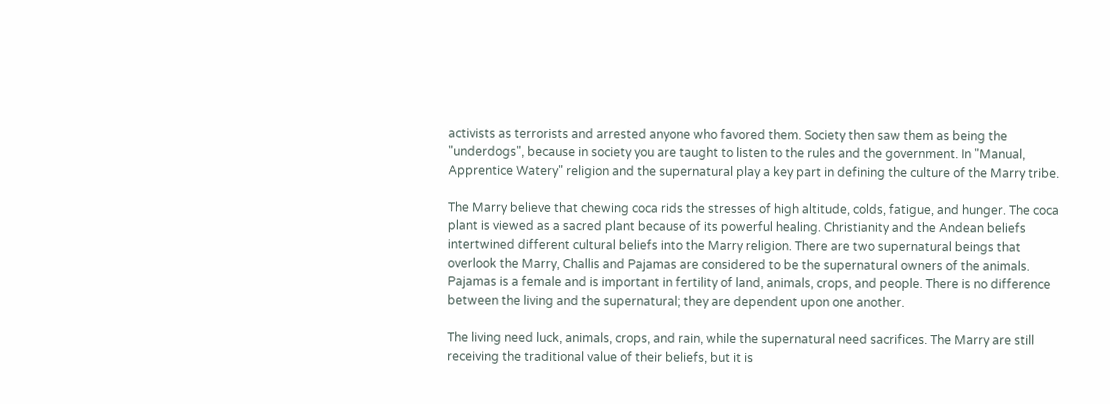activists as terrorists and arrested anyone who favored them. Society then saw them as being the "underdogs", because in society you are taught to listen to the rules and the government. In "Manual, Apprentice Watery" religion and the supernatural play a key part in defining the culture of the Marry tribe.

The Marry believe that chewing coca rids the stresses of high altitude, colds, fatigue, and hunger. The coca plant is viewed as a sacred plant because of its powerful healing. Christianity and the Andean beliefs intertwined different cultural beliefs into the Marry religion. There are two supernatural beings that overlook the Marry, Challis and Pajamas are considered to be the supernatural owners of the animals. Pajamas is a female and is important in fertility of land, animals, crops, and people. There is no difference between the living and the supernatural; they are dependent upon one another.

The living need luck, animals, crops, and rain, while the supernatural need sacrifices. The Marry are still receiving the traditional value of their beliefs, but it is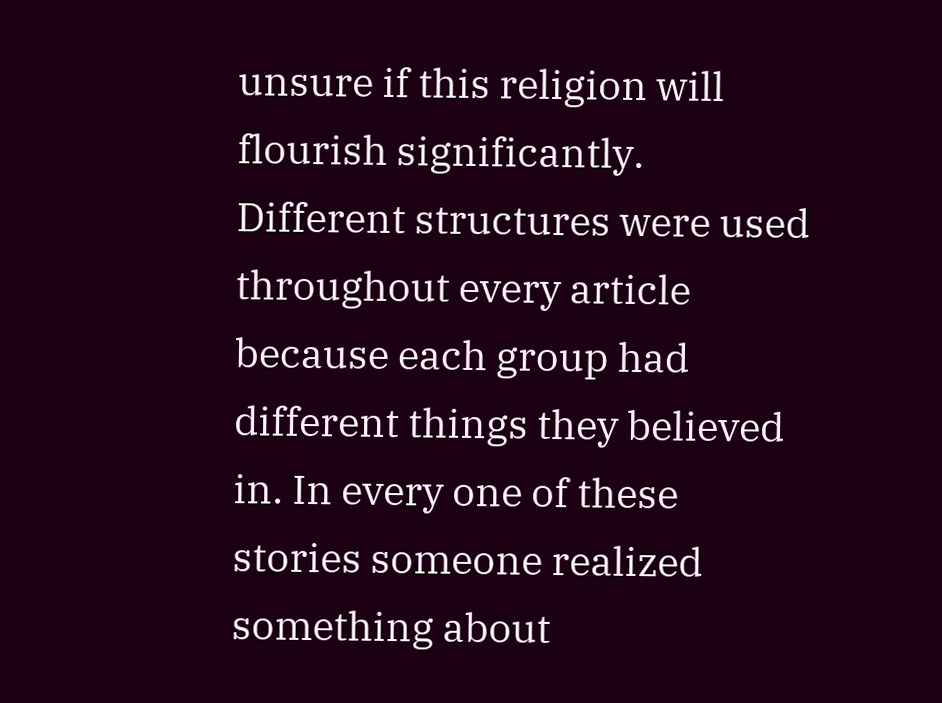unsure if this religion will flourish significantly. Different structures were used throughout every article because each group had different things they believed in. In every one of these stories someone realized something about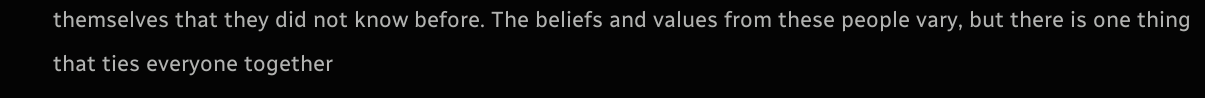themselves that they did not know before. The beliefs and values from these people vary, but there is one thing that ties everyone together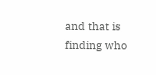and that is finding who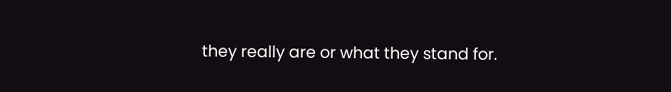they really are or what they stand for.